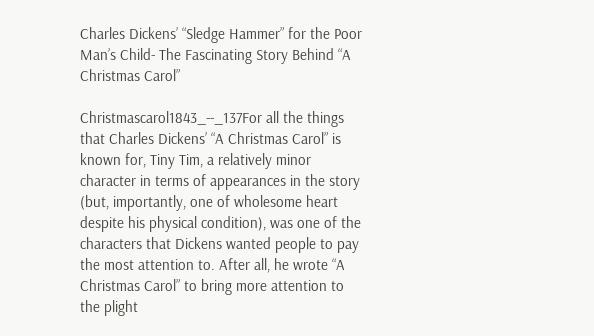Charles Dickens’ “Sledge Hammer” for the Poor Man’s Child- The Fascinating Story Behind “A Christmas Carol”

Christmascarol1843_--_137For all the things that Charles Dickens’ “A Christmas Carol” is known for, Tiny Tim, a relatively minor character in terms of appearances in the story (but, importantly, one of wholesome heart despite his physical condition), was one of the characters that Dickens wanted people to pay the most attention to. After all, he wrote “A Christmas Carol” to bring more attention to the plight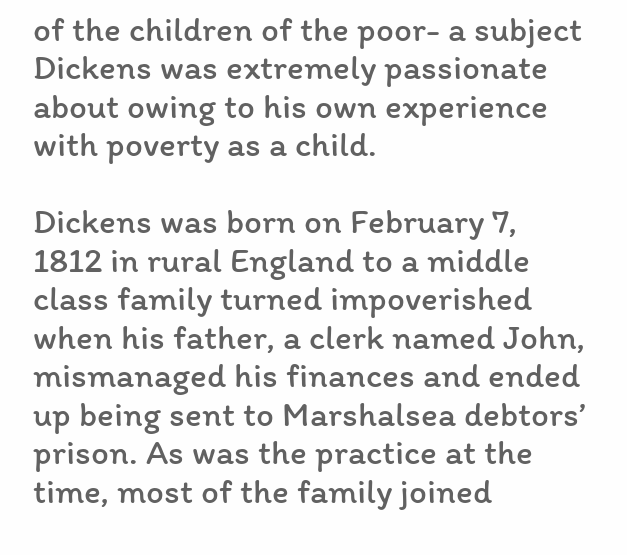of the children of the poor- a subject Dickens was extremely passionate about owing to his own experience with poverty as a child.

Dickens was born on February 7, 1812 in rural England to a middle class family turned impoverished when his father, a clerk named John, mismanaged his finances and ended up being sent to Marshalsea debtors’ prison. As was the practice at the time, most of the family joined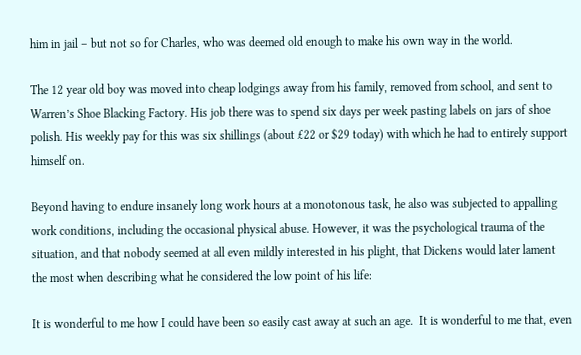him in jail – but not so for Charles, who was deemed old enough to make his own way in the world.

The 12 year old boy was moved into cheap lodgings away from his family, removed from school, and sent to Warren’s Shoe Blacking Factory. His job there was to spend six days per week pasting labels on jars of shoe polish. His weekly pay for this was six shillings (about £22 or $29 today) with which he had to entirely support himself on.

Beyond having to endure insanely long work hours at a monotonous task, he also was subjected to appalling work conditions, including the occasional physical abuse. However, it was the psychological trauma of the situation, and that nobody seemed at all even mildly interested in his plight, that Dickens would later lament the most when describing what he considered the low point of his life:

It is wonderful to me how I could have been so easily cast away at such an age.  It is wonderful to me that, even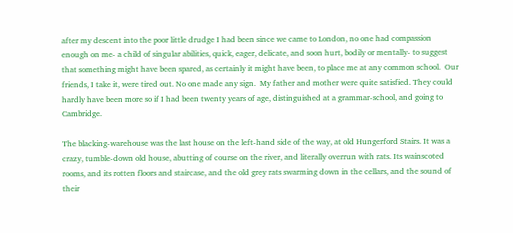after my descent into the poor little drudge I had been since we came to London, no one had compassion enough on me- a child of singular abilities, quick, eager, delicate, and soon hurt, bodily or mentally- to suggest that something might have been spared, as certainly it might have been, to place me at any common school.  Our friends, I take it, were tired out. No one made any sign.  My father and mother were quite satisfied. They could hardly have been more so if I had been twenty years of age, distinguished at a grammar-school, and going to Cambridge.

The blacking-warehouse was the last house on the left-hand side of the way, at old Hungerford Stairs. It was a crazy, tumble-down old house, abutting of course on the river, and literally overrun with rats. Its wainscoted rooms, and its rotten floors and staircase, and the old grey rats swarming down in the cellars, and the sound of their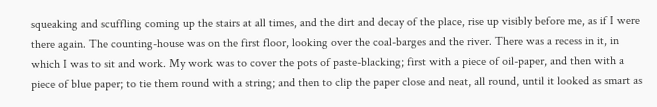squeaking and scuffling coming up the stairs at all times, and the dirt and decay of the place, rise up visibly before me, as if I were there again. The counting-house was on the first floor, looking over the coal-barges and the river. There was a recess in it, in which I was to sit and work. My work was to cover the pots of paste-blacking; first with a piece of oil-paper, and then with a piece of blue paper; to tie them round with a string; and then to clip the paper close and neat, all round, until it looked as smart as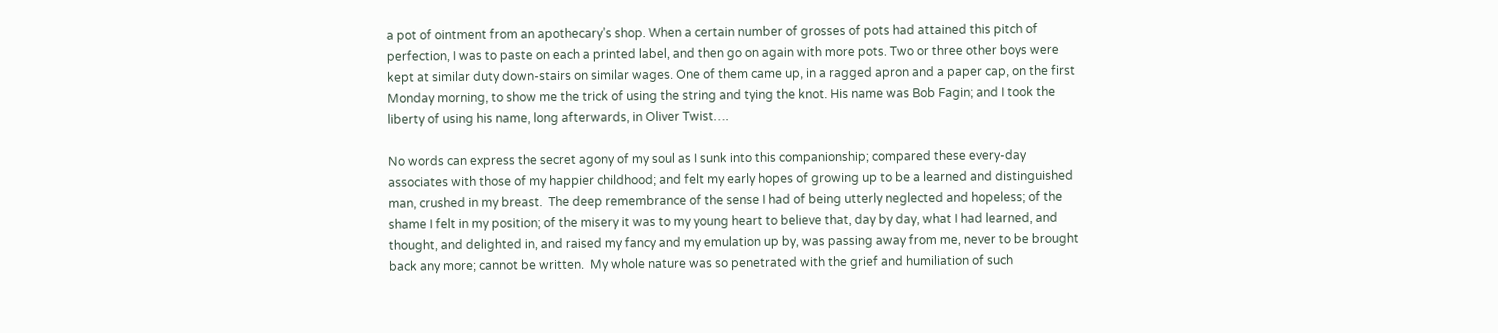a pot of ointment from an apothecary’s shop. When a certain number of grosses of pots had attained this pitch of perfection, I was to paste on each a printed label, and then go on again with more pots. Two or three other boys were kept at similar duty down-stairs on similar wages. One of them came up, in a ragged apron and a paper cap, on the first Monday morning, to show me the trick of using the string and tying the knot. His name was Bob Fagin; and I took the liberty of using his name, long afterwards, in Oliver Twist….

No words can express the secret agony of my soul as I sunk into this companionship; compared these every-day associates with those of my happier childhood; and felt my early hopes of growing up to be a learned and distinguished man, crushed in my breast.  The deep remembrance of the sense I had of being utterly neglected and hopeless; of the shame I felt in my position; of the misery it was to my young heart to believe that, day by day, what I had learned, and thought, and delighted in, and raised my fancy and my emulation up by, was passing away from me, never to be brought back any more; cannot be written.  My whole nature was so penetrated with the grief and humiliation of such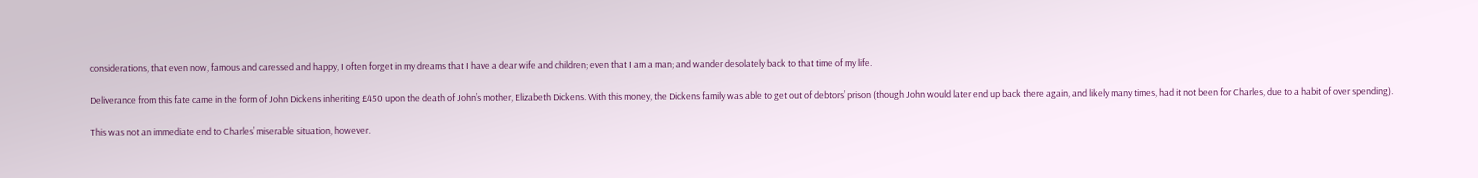considerations, that even now, famous and caressed and happy, I often forget in my dreams that I have a dear wife and children; even that I am a man; and wander desolately back to that time of my life.

Deliverance from this fate came in the form of John Dickens inheriting £450 upon the death of John’s mother, Elizabeth Dickens. With this money, the Dickens family was able to get out of debtors’ prison (though John would later end up back there again, and likely many times, had it not been for Charles, due to a habit of over spending).

This was not an immediate end to Charles’ miserable situation, however.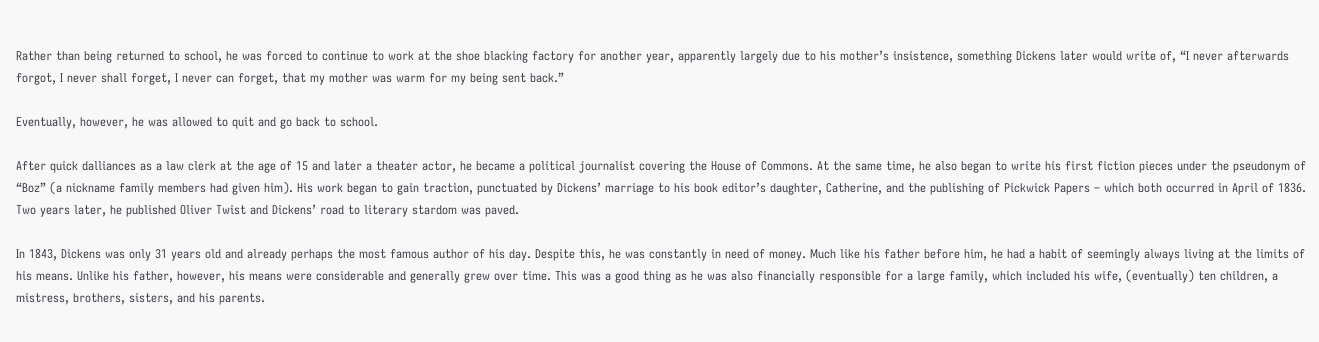Rather than being returned to school, he was forced to continue to work at the shoe blacking factory for another year, apparently largely due to his mother’s insistence, something Dickens later would write of, “I never afterwards forgot, I never shall forget, I never can forget, that my mother was warm for my being sent back.”

Eventually, however, he was allowed to quit and go back to school.

After quick dalliances as a law clerk at the age of 15 and later a theater actor, he became a political journalist covering the House of Commons. At the same time, he also began to write his first fiction pieces under the pseudonym of “Boz” (a nickname family members had given him). His work began to gain traction, punctuated by Dickens’ marriage to his book editor’s daughter, Catherine, and the publishing of Pickwick Papers – which both occurred in April of 1836. Two years later, he published Oliver Twist and Dickens’ road to literary stardom was paved.

In 1843, Dickens was only 31 years old and already perhaps the most famous author of his day. Despite this, he was constantly in need of money. Much like his father before him, he had a habit of seemingly always living at the limits of his means. Unlike his father, however, his means were considerable and generally grew over time. This was a good thing as he was also financially responsible for a large family, which included his wife, (eventually) ten children, a mistress, brothers, sisters, and his parents.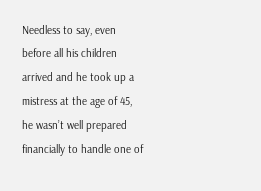Needless to say, even before all his children arrived and he took up a mistress at the age of 45, he wasn’t well prepared financially to handle one of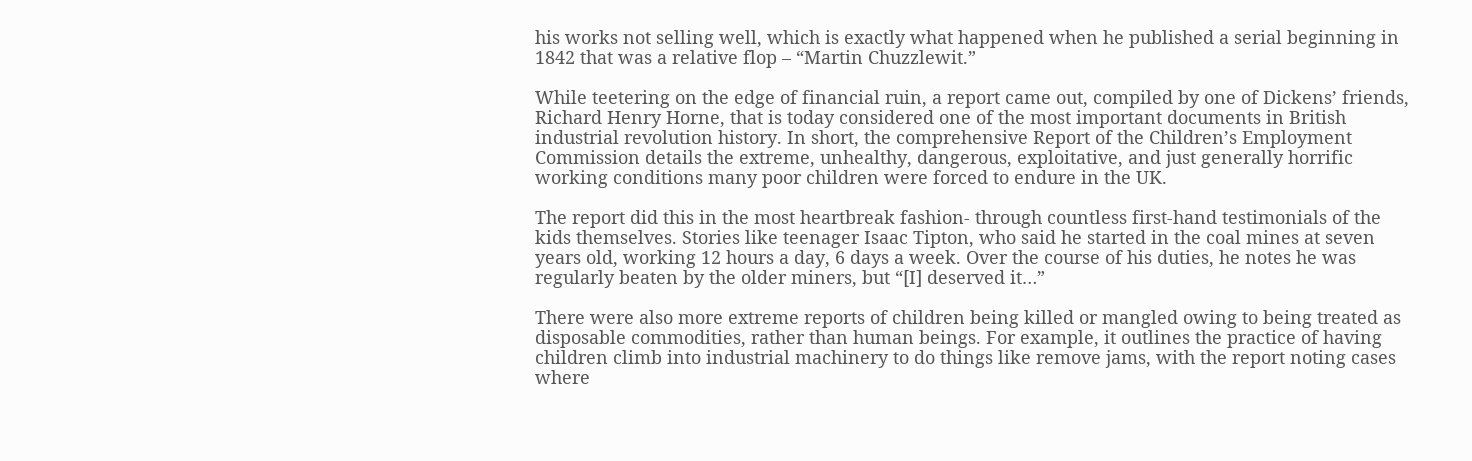his works not selling well, which is exactly what happened when he published a serial beginning in 1842 that was a relative flop – “Martin Chuzzlewit.”

While teetering on the edge of financial ruin, a report came out, compiled by one of Dickens’ friends, Richard Henry Horne, that is today considered one of the most important documents in British industrial revolution history. In short, the comprehensive Report of the Children’s Employment Commission details the extreme, unhealthy, dangerous, exploitative, and just generally horrific working conditions many poor children were forced to endure in the UK.

The report did this in the most heartbreak fashion- through countless first-hand testimonials of the kids themselves. Stories like teenager Isaac Tipton, who said he started in the coal mines at seven years old, working 12 hours a day, 6 days a week. Over the course of his duties, he notes he was regularly beaten by the older miners, but “[I] deserved it…”

There were also more extreme reports of children being killed or mangled owing to being treated as disposable commodities, rather than human beings. For example, it outlines the practice of having children climb into industrial machinery to do things like remove jams, with the report noting cases where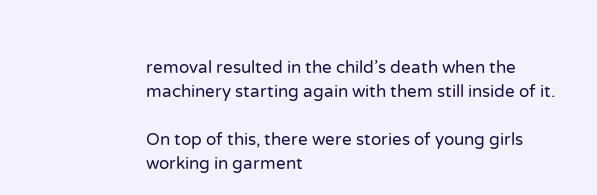removal resulted in the child’s death when the machinery starting again with them still inside of it.

On top of this, there were stories of young girls working in garment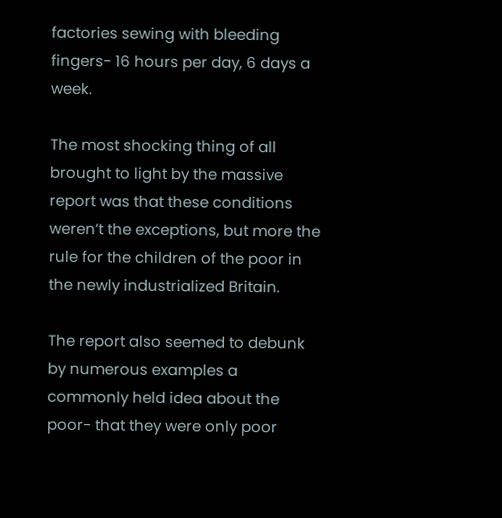factories sewing with bleeding fingers- 16 hours per day, 6 days a week.

The most shocking thing of all brought to light by the massive report was that these conditions weren’t the exceptions, but more the rule for the children of the poor in the newly industrialized Britain.

The report also seemed to debunk by numerous examples a commonly held idea about the poor- that they were only poor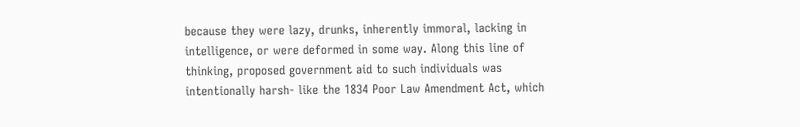because they were lazy, drunks, inherently immoral, lacking in intelligence, or were deformed in some way. Along this line of thinking, proposed government aid to such individuals was intentionally harsh- like the 1834 Poor Law Amendment Act, which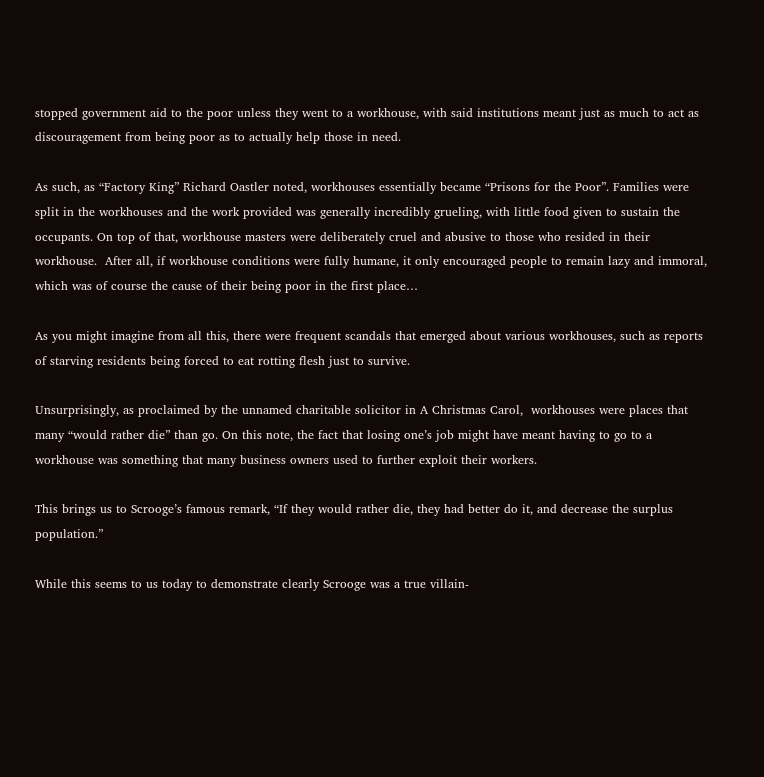stopped government aid to the poor unless they went to a workhouse, with said institutions meant just as much to act as discouragement from being poor as to actually help those in need.

As such, as “Factory King” Richard Oastler noted, workhouses essentially became “Prisons for the Poor”. Families were split in the workhouses and the work provided was generally incredibly grueling, with little food given to sustain the occupants. On top of that, workhouse masters were deliberately cruel and abusive to those who resided in their workhouse.  After all, if workhouse conditions were fully humane, it only encouraged people to remain lazy and immoral, which was of course the cause of their being poor in the first place…

As you might imagine from all this, there were frequent scandals that emerged about various workhouses, such as reports of starving residents being forced to eat rotting flesh just to survive.

Unsurprisingly, as proclaimed by the unnamed charitable solicitor in A Christmas Carol,  workhouses were places that many “would rather die” than go. On this note, the fact that losing one’s job might have meant having to go to a workhouse was something that many business owners used to further exploit their workers.

This brings us to Scrooge’s famous remark, “If they would rather die, they had better do it, and decrease the surplus population.”

While this seems to us today to demonstrate clearly Scrooge was a true villain-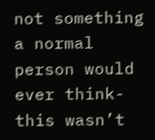not something a normal person would ever think- this wasn’t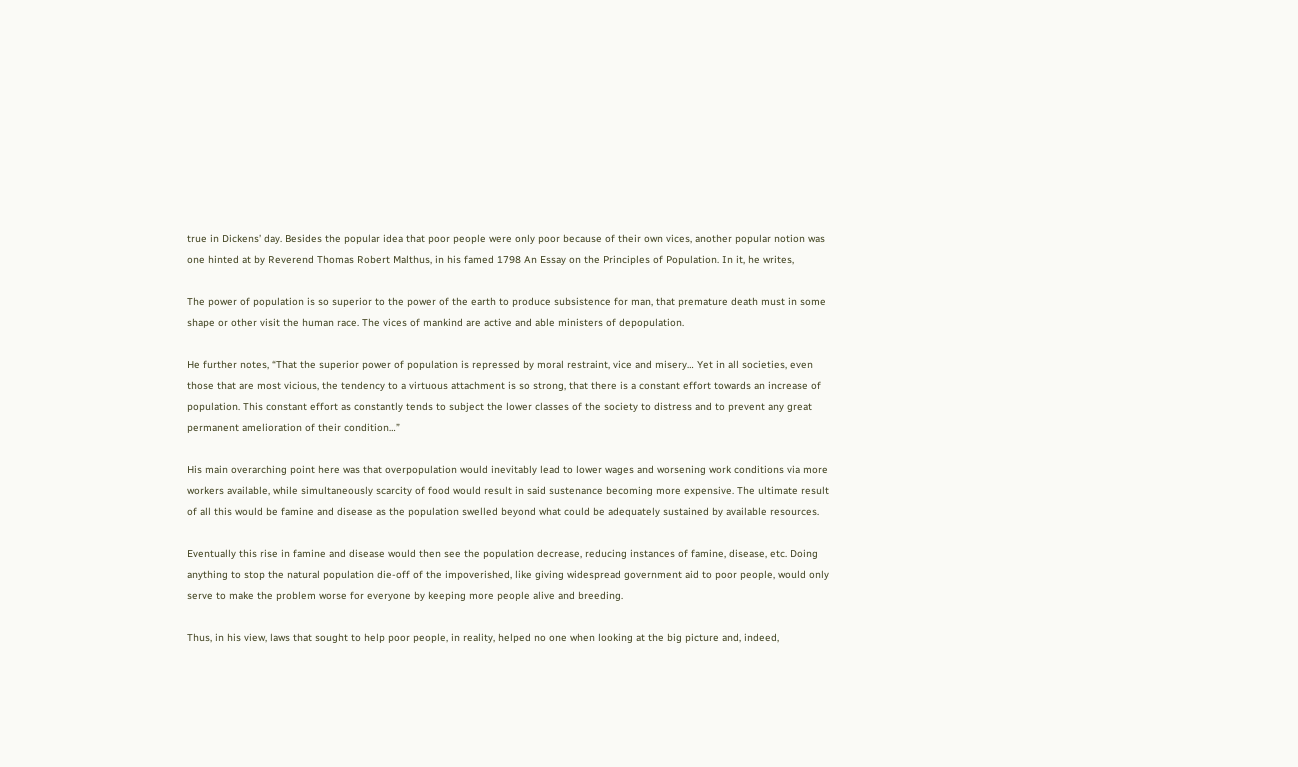true in Dickens’ day. Besides the popular idea that poor people were only poor because of their own vices, another popular notion was one hinted at by Reverend Thomas Robert Malthus, in his famed 1798 An Essay on the Principles of Population. In it, he writes,

The power of population is so superior to the power of the earth to produce subsistence for man, that premature death must in some shape or other visit the human race. The vices of mankind are active and able ministers of depopulation.

He further notes, “That the superior power of population is repressed by moral restraint, vice and misery… Yet in all societies, even those that are most vicious, the tendency to a virtuous attachment is so strong, that there is a constant effort towards an increase of population. This constant effort as constantly tends to subject the lower classes of the society to distress and to prevent any great permanent amelioration of their condition…”

His main overarching point here was that overpopulation would inevitably lead to lower wages and worsening work conditions via more workers available, while simultaneously scarcity of food would result in said sustenance becoming more expensive. The ultimate result of all this would be famine and disease as the population swelled beyond what could be adequately sustained by available resources.

Eventually this rise in famine and disease would then see the population decrease, reducing instances of famine, disease, etc. Doing anything to stop the natural population die-off of the impoverished, like giving widespread government aid to poor people, would only serve to make the problem worse for everyone by keeping more people alive and breeding.

Thus, in his view, laws that sought to help poor people, in reality, helped no one when looking at the big picture and, indeed,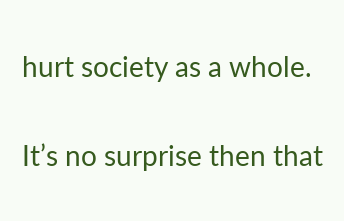hurt society as a whole.

It’s no surprise then that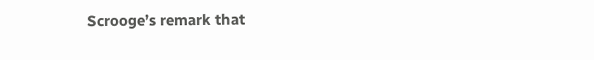Scrooge’s remark that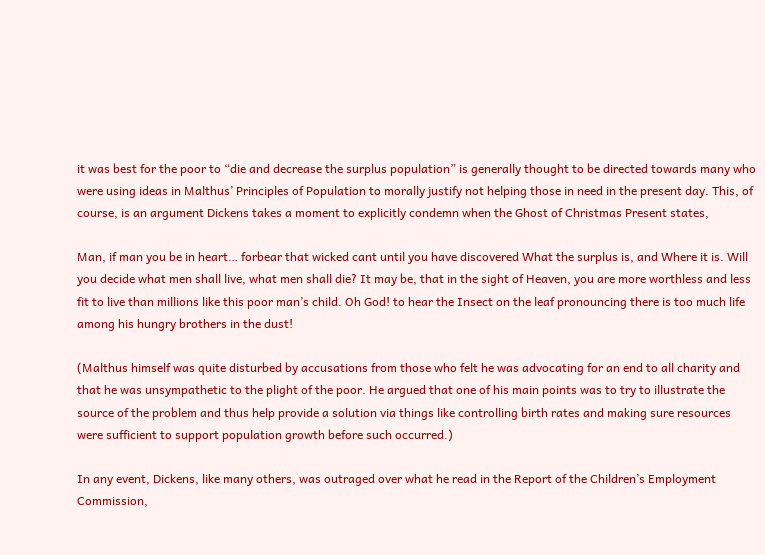it was best for the poor to “die and decrease the surplus population” is generally thought to be directed towards many who were using ideas in Malthus’ Principles of Population to morally justify not helping those in need in the present day. This, of course, is an argument Dickens takes a moment to explicitly condemn when the Ghost of Christmas Present states,

Man, if man you be in heart… forbear that wicked cant until you have discovered What the surplus is, and Where it is. Will you decide what men shall live, what men shall die? It may be, that in the sight of Heaven, you are more worthless and less fit to live than millions like this poor man’s child. Oh God! to hear the Insect on the leaf pronouncing there is too much life among his hungry brothers in the dust!

(Malthus himself was quite disturbed by accusations from those who felt he was advocating for an end to all charity and that he was unsympathetic to the plight of the poor. He argued that one of his main points was to try to illustrate the source of the problem and thus help provide a solution via things like controlling birth rates and making sure resources were sufficient to support population growth before such occurred.)

In any event, Dickens, like many others, was outraged over what he read in the Report of the Children’s Employment Commission,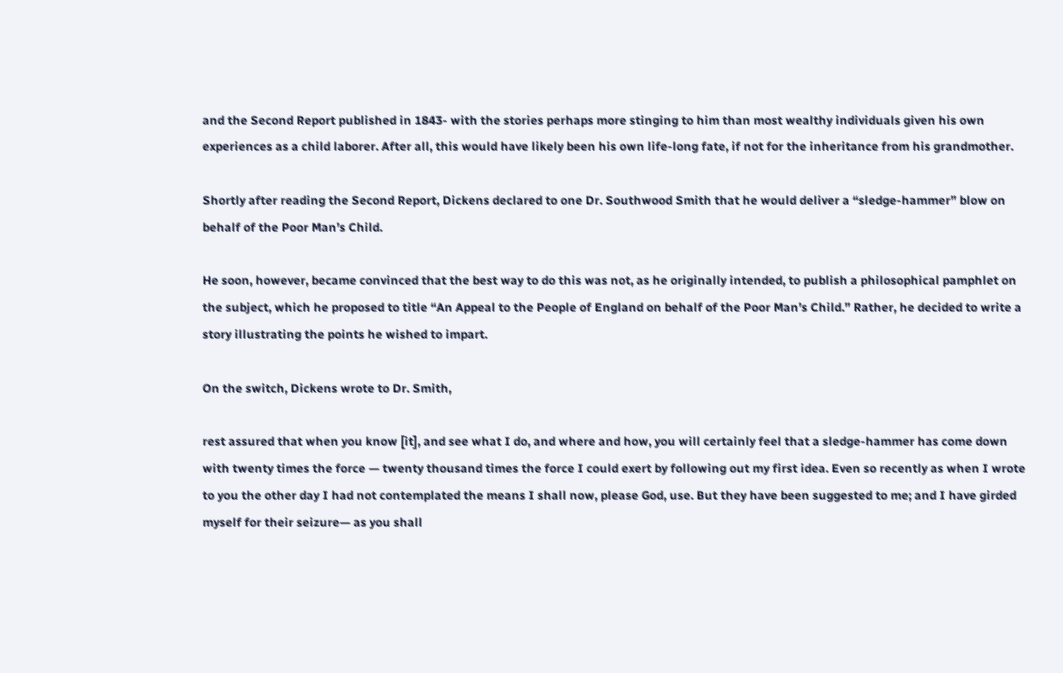and the Second Report published in 1843- with the stories perhaps more stinging to him than most wealthy individuals given his own experiences as a child laborer. After all, this would have likely been his own life-long fate, if not for the inheritance from his grandmother.

Shortly after reading the Second Report, Dickens declared to one Dr. Southwood Smith that he would deliver a “sledge-hammer” blow on behalf of the Poor Man’s Child.

He soon, however, became convinced that the best way to do this was not, as he originally intended, to publish a philosophical pamphlet on the subject, which he proposed to title “An Appeal to the People of England on behalf of the Poor Man’s Child.” Rather, he decided to write a story illustrating the points he wished to impart.

On the switch, Dickens wrote to Dr. Smith,

rest assured that when you know [it], and see what I do, and where and how, you will certainly feel that a sledge-hammer has come down with twenty times the force — twenty thousand times the force I could exert by following out my first idea. Even so recently as when I wrote to you the other day I had not contemplated the means I shall now, please God, use. But they have been suggested to me; and I have girded myself for their seizure— as you shall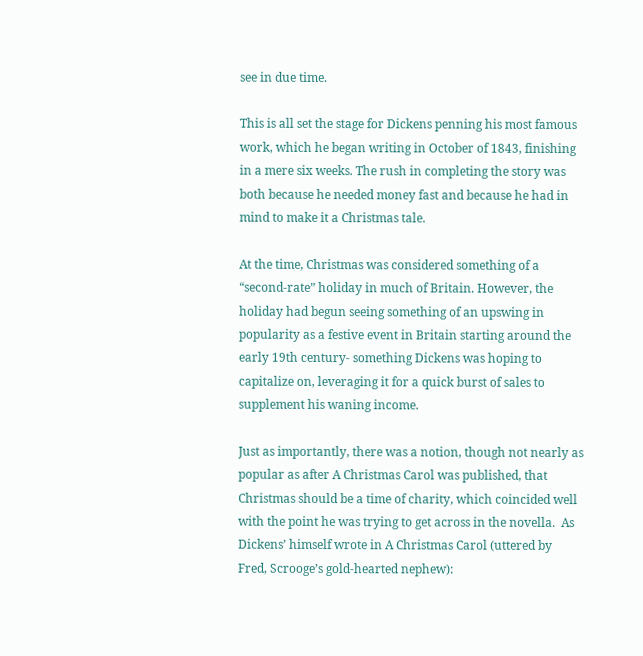see in due time.

This is all set the stage for Dickens penning his most famous work, which he began writing in October of 1843, finishing in a mere six weeks. The rush in completing the story was both because he needed money fast and because he had in mind to make it a Christmas tale.

At the time, Christmas was considered something of a “second-rate” holiday in much of Britain. However, the holiday had begun seeing something of an upswing in popularity as a festive event in Britain starting around the early 19th century- something Dickens was hoping to capitalize on, leveraging it for a quick burst of sales to supplement his waning income.

Just as importantly, there was a notion, though not nearly as popular as after A Christmas Carol was published, that Christmas should be a time of charity, which coincided well with the point he was trying to get across in the novella.  As Dickens’ himself wrote in A Christmas Carol (uttered by Fred, Scrooge’s gold-hearted nephew):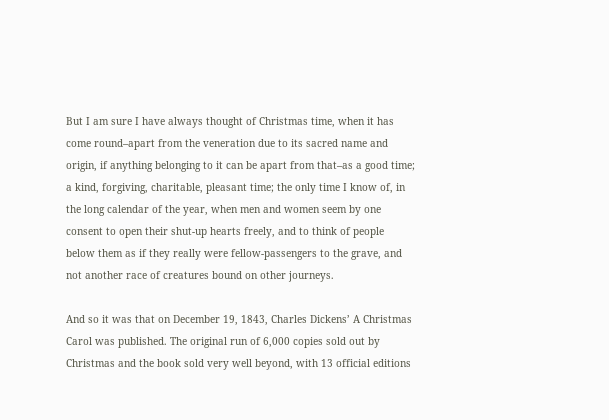But I am sure I have always thought of Christmas time, when it has come round–apart from the veneration due to its sacred name and origin, if anything belonging to it can be apart from that–as a good time; a kind, forgiving, charitable, pleasant time; the only time I know of, in the long calendar of the year, when men and women seem by one consent to open their shut-up hearts freely, and to think of people below them as if they really were fellow-passengers to the grave, and not another race of creatures bound on other journeys.

And so it was that on December 19, 1843, Charles Dickens’ A Christmas Carol was published. The original run of 6,000 copies sold out by Christmas and the book sold very well beyond, with 13 official editions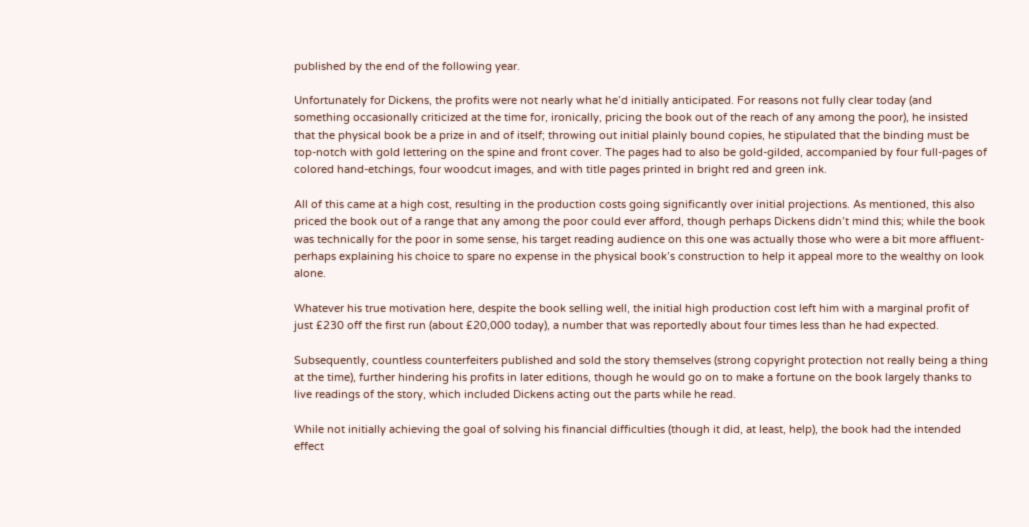published by the end of the following year.

Unfortunately for Dickens, the profits were not nearly what he’d initially anticipated. For reasons not fully clear today (and something occasionally criticized at the time for, ironically, pricing the book out of the reach of any among the poor), he insisted that the physical book be a prize in and of itself; throwing out initial plainly bound copies, he stipulated that the binding must be top-notch with gold lettering on the spine and front cover. The pages had to also be gold-gilded, accompanied by four full-pages of colored hand-etchings, four woodcut images, and with title pages printed in bright red and green ink.

All of this came at a high cost, resulting in the production costs going significantly over initial projections. As mentioned, this also priced the book out of a range that any among the poor could ever afford, though perhaps Dickens didn’t mind this; while the book was technically for the poor in some sense, his target reading audience on this one was actually those who were a bit more affluent- perhaps explaining his choice to spare no expense in the physical book’s construction to help it appeal more to the wealthy on look alone.

Whatever his true motivation here, despite the book selling well, the initial high production cost left him with a marginal profit of just £230 off the first run (about £20,000 today), a number that was reportedly about four times less than he had expected.

Subsequently, countless counterfeiters published and sold the story themselves (strong copyright protection not really being a thing at the time), further hindering his profits in later editions, though he would go on to make a fortune on the book largely thanks to live readings of the story, which included Dickens acting out the parts while he read.

While not initially achieving the goal of solving his financial difficulties (though it did, at least, help), the book had the intended effect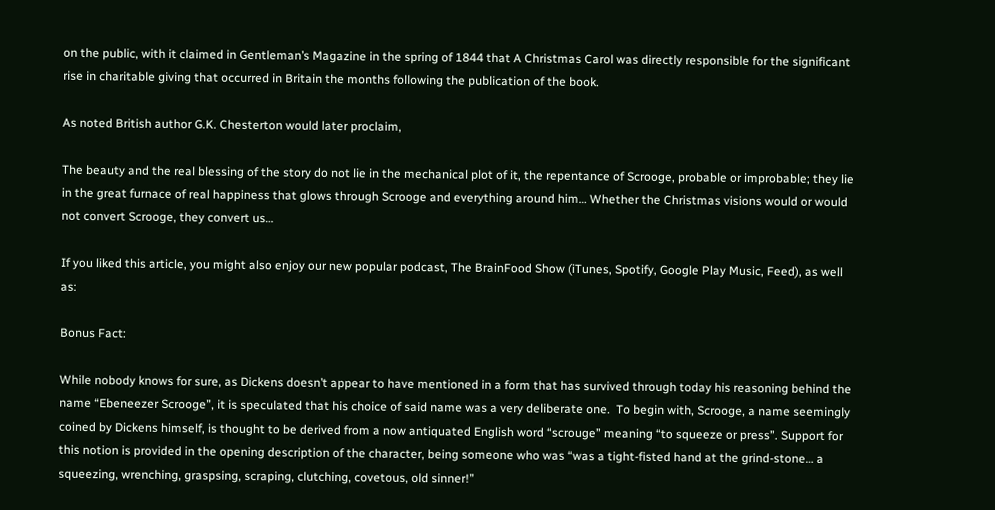on the public, with it claimed in Gentleman’s Magazine in the spring of 1844 that A Christmas Carol was directly responsible for the significant rise in charitable giving that occurred in Britain the months following the publication of the book.

As noted British author G.K. Chesterton would later proclaim,

The beauty and the real blessing of the story do not lie in the mechanical plot of it, the repentance of Scrooge, probable or improbable; they lie in the great furnace of real happiness that glows through Scrooge and everything around him… Whether the Christmas visions would or would not convert Scrooge, they convert us…

If you liked this article, you might also enjoy our new popular podcast, The BrainFood Show (iTunes, Spotify, Google Play Music, Feed), as well as:

Bonus Fact:

While nobody knows for sure, as Dickens doesn’t appear to have mentioned in a form that has survived through today his reasoning behind the name “Ebeneezer Scrooge”, it is speculated that his choice of said name was a very deliberate one.  To begin with, Scrooge, a name seemingly coined by Dickens himself, is thought to be derived from a now antiquated English word “scrouge” meaning “to squeeze or press”. Support for this notion is provided in the opening description of the character, being someone who was “was a tight-fisted hand at the grind-stone… a squeezing, wrenching, graspsing, scraping, clutching, covetous, old sinner!”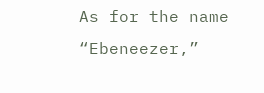As for the name “Ebeneezer,”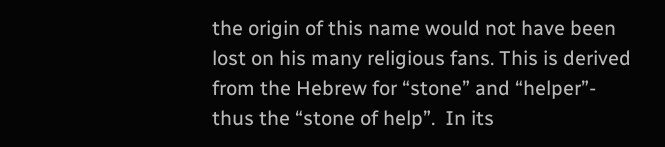the origin of this name would not have been lost on his many religious fans. This is derived from the Hebrew for “stone” and “helper”- thus the “stone of help”.  In its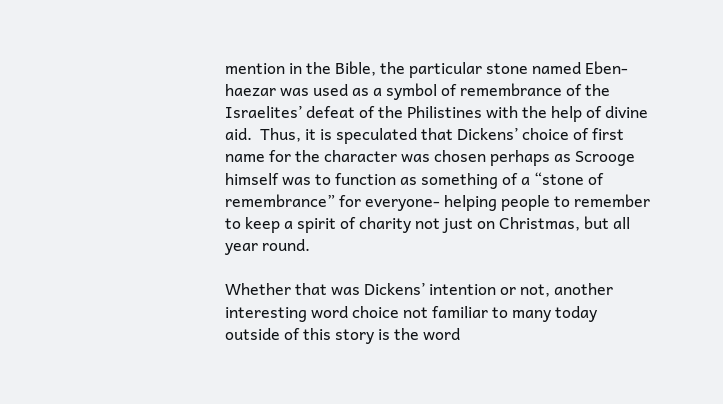mention in the Bible, the particular stone named Eben-haezar was used as a symbol of remembrance of the Israelites’ defeat of the Philistines with the help of divine aid.  Thus, it is speculated that Dickens’ choice of first name for the character was chosen perhaps as Scrooge himself was to function as something of a “stone of remembrance” for everyone- helping people to remember to keep a spirit of charity not just on Christmas, but all year round.

Whether that was Dickens’ intention or not, another interesting word choice not familiar to many today outside of this story is the word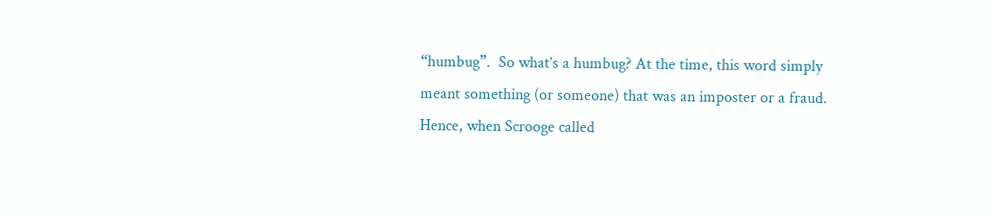“humbug”.  So what’s a humbug? At the time, this word simply meant something (or someone) that was an imposter or a fraud.  Hence, when Scrooge called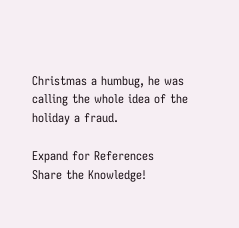Christmas a humbug, he was calling the whole idea of the holiday a fraud.

Expand for References
Share the Knowledge!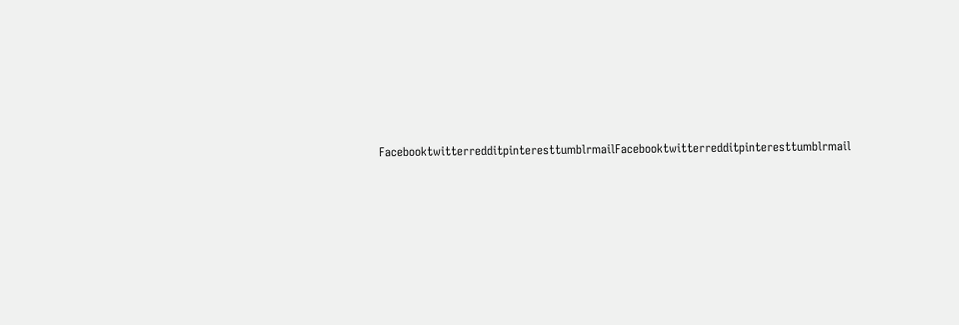FacebooktwitterredditpinteresttumblrmailFacebooktwitterredditpinteresttumblrmail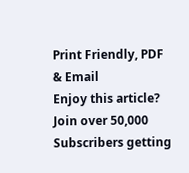Print Friendly, PDF & Email
Enjoy this article? Join over 50,000 Subscribers getting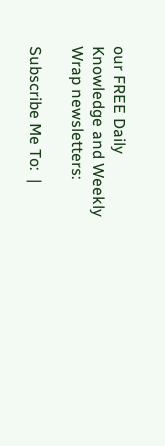our FREE Daily Knowledge and Weekly Wrap newsletters:

Subscribe Me To:  |